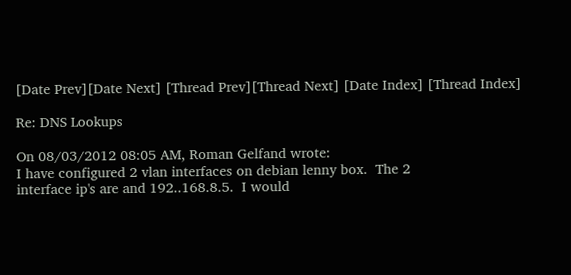[Date Prev][Date Next] [Thread Prev][Thread Next] [Date Index] [Thread Index]

Re: DNS Lookups

On 08/03/2012 08:05 AM, Roman Gelfand wrote:
I have configured 2 vlan interfaces on debian lenny box.  The 2
interface ip's are and 192..168.8.5.  I would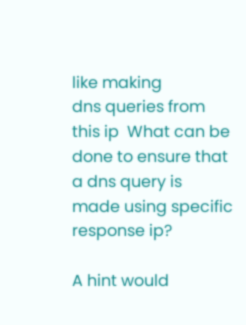like making
dns queries from this ip  What can be done to ensure that
a dns query is made using specific response ip?

A hint would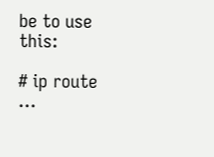be to use this:

# ip route ...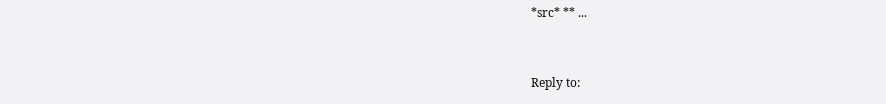*src* ** ...


Reply to: